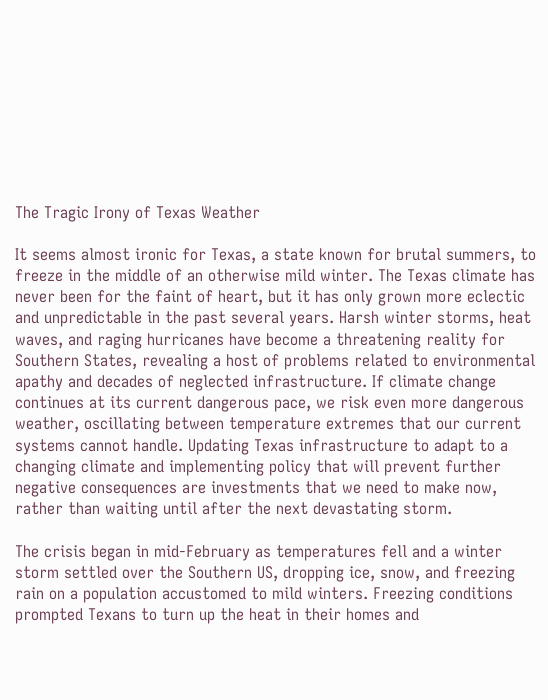The Tragic Irony of Texas Weather

It seems almost ironic for Texas, a state known for brutal summers, to freeze in the middle of an otherwise mild winter. The Texas climate has never been for the faint of heart, but it has only grown more eclectic and unpredictable in the past several years. Harsh winter storms, heat waves, and raging hurricanes have become a threatening reality for Southern States, revealing a host of problems related to environmental apathy and decades of neglected infrastructure. If climate change continues at its current dangerous pace, we risk even more dangerous weather, oscillating between temperature extremes that our current systems cannot handle. Updating Texas infrastructure to adapt to a changing climate and implementing policy that will prevent further negative consequences are investments that we need to make now, rather than waiting until after the next devastating storm.

The crisis began in mid-February as temperatures fell and a winter storm settled over the Southern US, dropping ice, snow, and freezing rain on a population accustomed to mild winters. Freezing conditions prompted Texans to turn up the heat in their homes and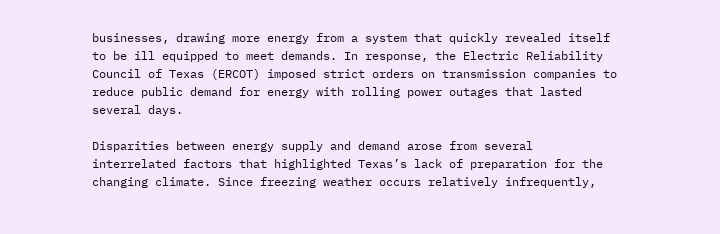businesses, drawing more energy from a system that quickly revealed itself to be ill equipped to meet demands. In response, the Electric Reliability Council of Texas (ERCOT) imposed strict orders on transmission companies to reduce public demand for energy with rolling power outages that lasted several days.

Disparities between energy supply and demand arose from several interrelated factors that highlighted Texas’s lack of preparation for the changing climate. Since freezing weather occurs relatively infrequently,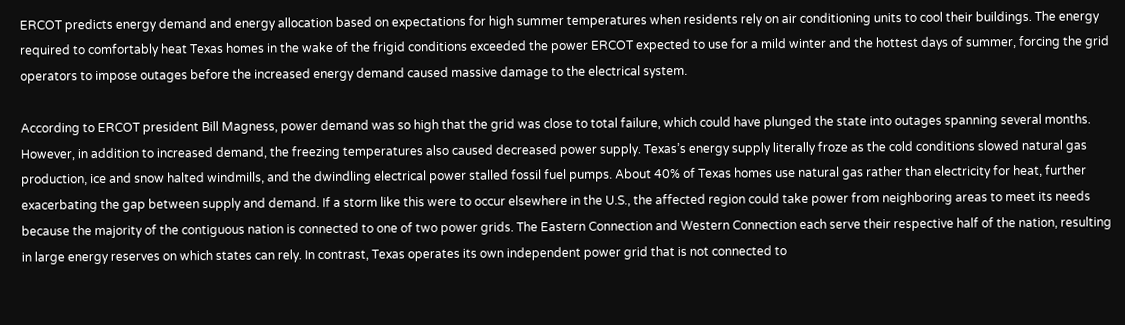ERCOT predicts energy demand and energy allocation based on expectations for high summer temperatures when residents rely on air conditioning units to cool their buildings. The energy required to comfortably heat Texas homes in the wake of the frigid conditions exceeded the power ERCOT expected to use for a mild winter and the hottest days of summer, forcing the grid operators to impose outages before the increased energy demand caused massive damage to the electrical system.

According to ERCOT president Bill Magness, power demand was so high that the grid was close to total failure, which could have plunged the state into outages spanning several months. However, in addition to increased demand, the freezing temperatures also caused decreased power supply. Texas’s energy supply literally froze as the cold conditions slowed natural gas production, ice and snow halted windmills, and the dwindling electrical power stalled fossil fuel pumps. About 40% of Texas homes use natural gas rather than electricity for heat, further exacerbating the gap between supply and demand. If a storm like this were to occur elsewhere in the U.S., the affected region could take power from neighboring areas to meet its needs because the majority of the contiguous nation is connected to one of two power grids. The Eastern Connection and Western Connection each serve their respective half of the nation, resulting in large energy reserves on which states can rely. In contrast, Texas operates its own independent power grid that is not connected to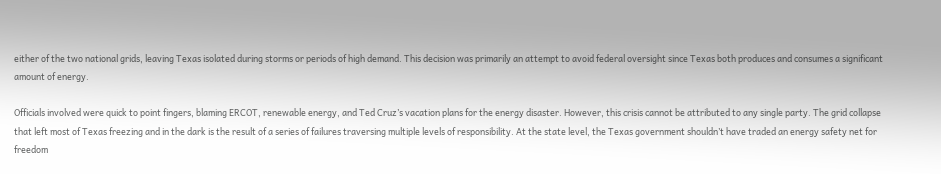either of the two national grids, leaving Texas isolated during storms or periods of high demand. This decision was primarily an attempt to avoid federal oversight since Texas both produces and consumes a significant amount of energy.

Officials involved were quick to point fingers, blaming ERCOT, renewable energy, and Ted Cruz’s vacation plans for the energy disaster. However, this crisis cannot be attributed to any single party. The grid collapse that left most of Texas freezing and in the dark is the result of a series of failures traversing multiple levels of responsibility. At the state level, the Texas government shouldn’t have traded an energy safety net for freedom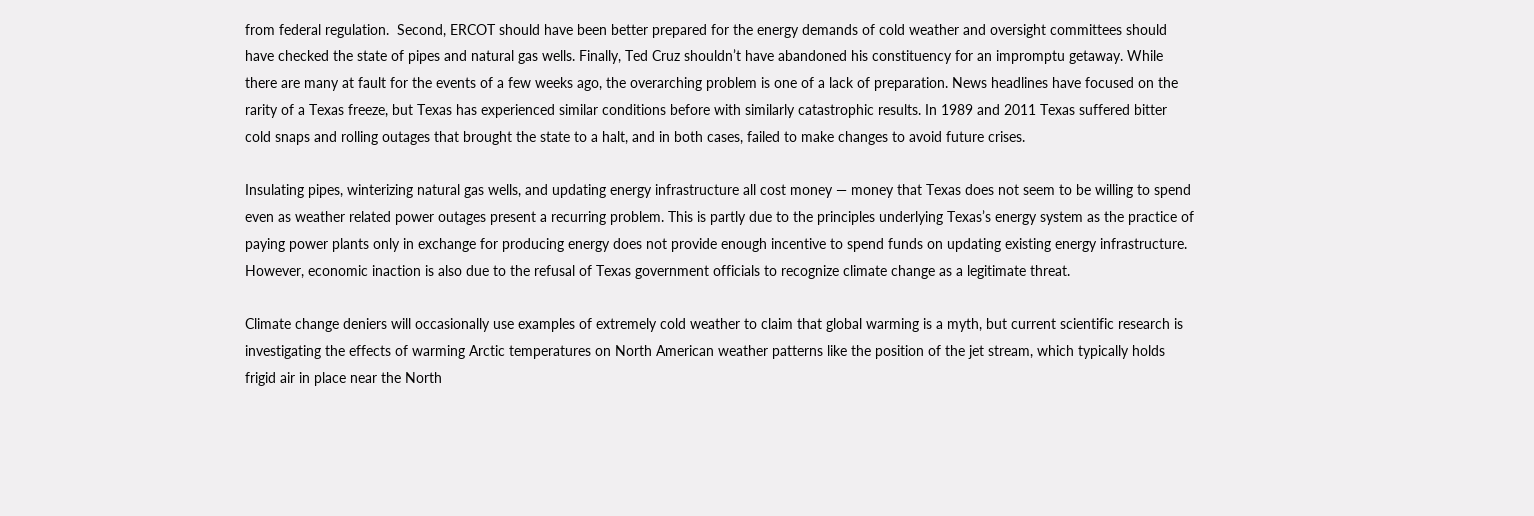from federal regulation.  Second, ERCOT should have been better prepared for the energy demands of cold weather and oversight committees should have checked the state of pipes and natural gas wells. Finally, Ted Cruz shouldn’t have abandoned his constituency for an impromptu getaway. While there are many at fault for the events of a few weeks ago, the overarching problem is one of a lack of preparation. News headlines have focused on the rarity of a Texas freeze, but Texas has experienced similar conditions before with similarly catastrophic results. In 1989 and 2011 Texas suffered bitter cold snaps and rolling outages that brought the state to a halt, and in both cases, failed to make changes to avoid future crises.

Insulating pipes, winterizing natural gas wells, and updating energy infrastructure all cost money — money that Texas does not seem to be willing to spend even as weather related power outages present a recurring problem. This is partly due to the principles underlying Texas’s energy system as the practice of paying power plants only in exchange for producing energy does not provide enough incentive to spend funds on updating existing energy infrastructure. However, economic inaction is also due to the refusal of Texas government officials to recognize climate change as a legitimate threat.

Climate change deniers will occasionally use examples of extremely cold weather to claim that global warming is a myth, but current scientific research is investigating the effects of warming Arctic temperatures on North American weather patterns like the position of the jet stream, which typically holds frigid air in place near the North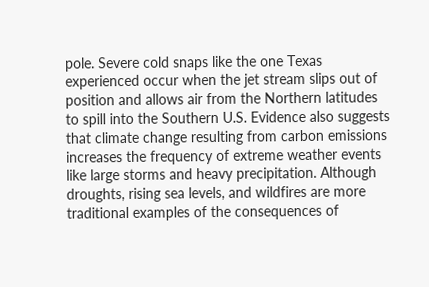pole. Severe cold snaps like the one Texas experienced occur when the jet stream slips out of position and allows air from the Northern latitudes to spill into the Southern U.S. Evidence also suggests that climate change resulting from carbon emissions increases the frequency of extreme weather events like large storms and heavy precipitation. Although droughts, rising sea levels, and wildfires are more traditional examples of the consequences of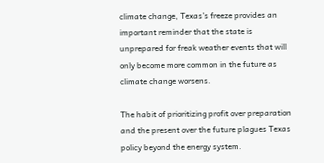climate change, Texas’s freeze provides an important reminder that the state is unprepared for freak weather events that will only become more common in the future as climate change worsens.

The habit of prioritizing profit over preparation and the present over the future plagues Texas policy beyond the energy system.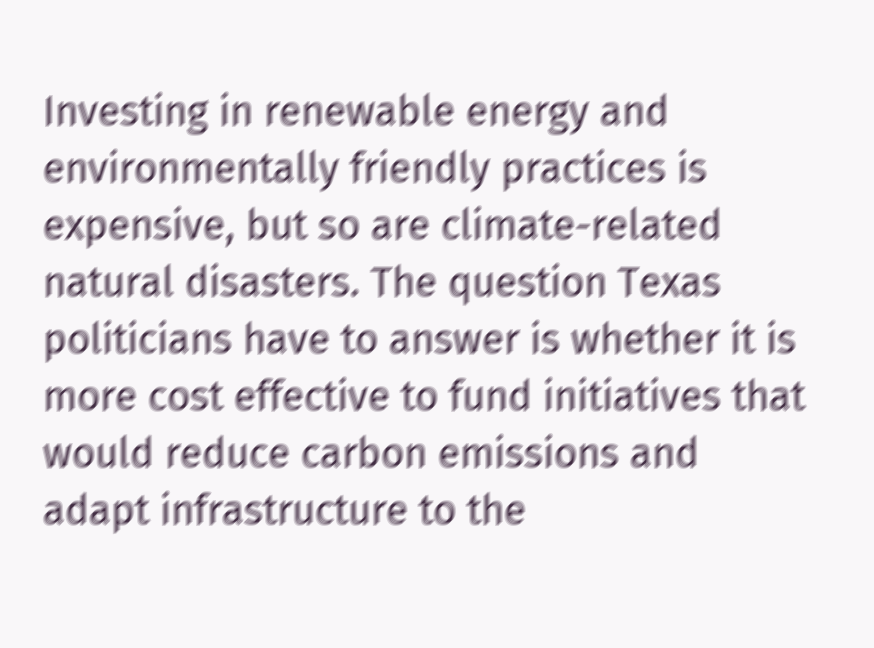Investing in renewable energy and environmentally friendly practices is expensive, but so are climate-related natural disasters. The question Texas politicians have to answer is whether it is more cost effective to fund initiatives that would reduce carbon emissions and adapt infrastructure to the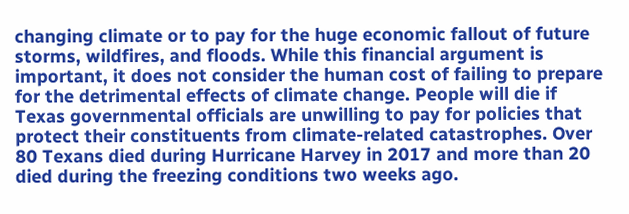changing climate or to pay for the huge economic fallout of future storms, wildfires, and floods. While this financial argument is important, it does not consider the human cost of failing to prepare for the detrimental effects of climate change. People will die if Texas governmental officials are unwilling to pay for policies that protect their constituents from climate-related catastrophes. Over 80 Texans died during Hurricane Harvey in 2017 and more than 20 died during the freezing conditions two weeks ago.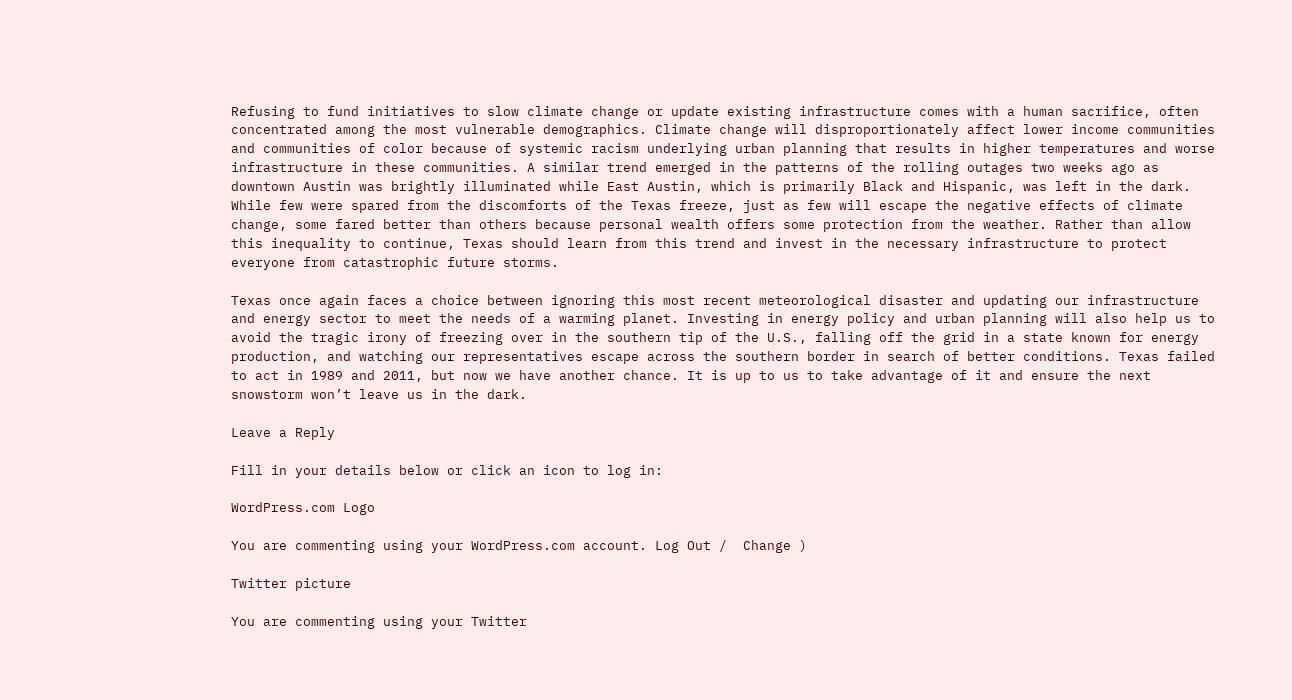Refusing to fund initiatives to slow climate change or update existing infrastructure comes with a human sacrifice, often concentrated among the most vulnerable demographics. Climate change will disproportionately affect lower income communities and communities of color because of systemic racism underlying urban planning that results in higher temperatures and worse infrastructure in these communities. A similar trend emerged in the patterns of the rolling outages two weeks ago as downtown Austin was brightly illuminated while East Austin, which is primarily Black and Hispanic, was left in the dark. While few were spared from the discomforts of the Texas freeze, just as few will escape the negative effects of climate change, some fared better than others because personal wealth offers some protection from the weather. Rather than allow this inequality to continue, Texas should learn from this trend and invest in the necessary infrastructure to protect everyone from catastrophic future storms.

Texas once again faces a choice between ignoring this most recent meteorological disaster and updating our infrastructure and energy sector to meet the needs of a warming planet. Investing in energy policy and urban planning will also help us to avoid the tragic irony of freezing over in the southern tip of the U.S., falling off the grid in a state known for energy production, and watching our representatives escape across the southern border in search of better conditions. Texas failed to act in 1989 and 2011, but now we have another chance. It is up to us to take advantage of it and ensure the next snowstorm won’t leave us in the dark.

Leave a Reply

Fill in your details below or click an icon to log in:

WordPress.com Logo

You are commenting using your WordPress.com account. Log Out /  Change )

Twitter picture

You are commenting using your Twitter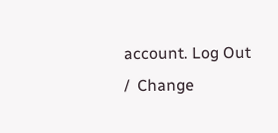account. Log Out /  Change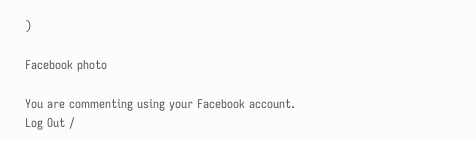)

Facebook photo

You are commenting using your Facebook account. Log Out /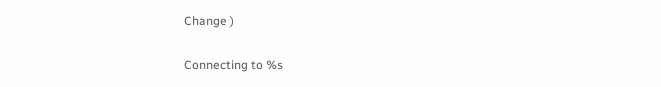Change )

Connecting to %s